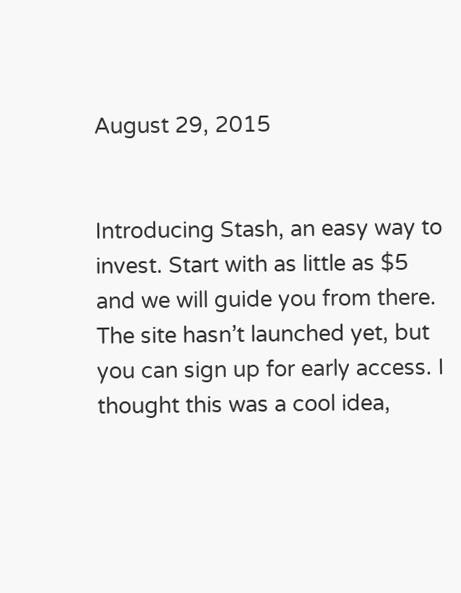August 29, 2015


Introducing Stash, an easy way to invest. Start with as little as $5 and we will guide you from there.
The site hasn’t launched yet, but you can sign up for early access. I thought this was a cool idea,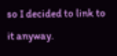so I decided to link to it anyway.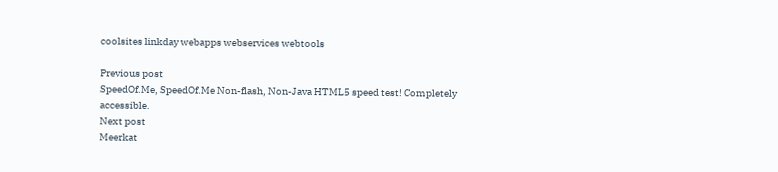coolsites linkday webapps webservices webtools

Previous post
SpeedOf.Me, SpeedOf.Me Non-flash, Non-Java HTML5 speed test! Completely accessible.
Next post
Meerkat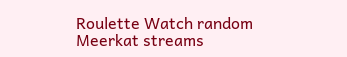Roulette Watch random Meerkat streams